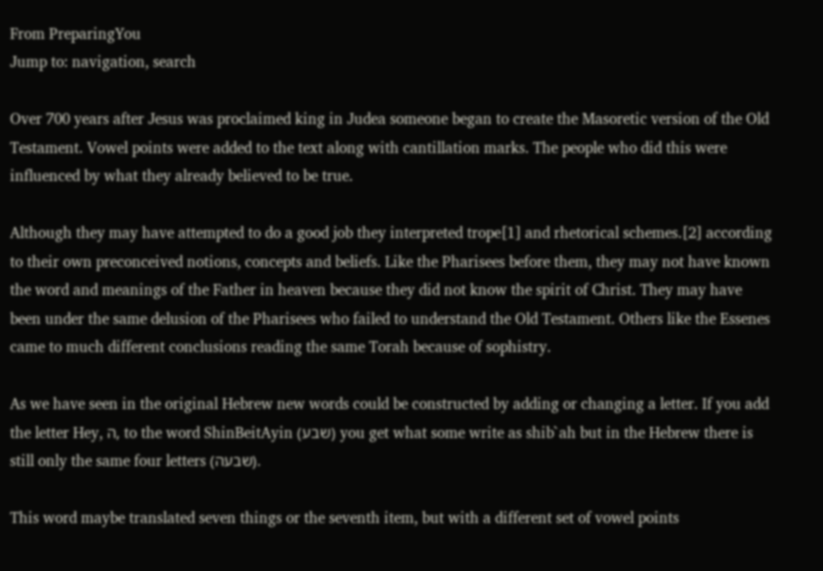From PreparingYou
Jump to: navigation, search

Over 700 years after Jesus was proclaimed king in Judea someone began to create the Masoretic version of the Old Testament. Vowel points were added to the text along with cantillation marks. The people who did this were influenced by what they already believed to be true.

Although they may have attempted to do a good job they interpreted trope[1] and rhetorical schemes.[2] according to their own preconceived notions, concepts and beliefs. Like the Pharisees before them, they may not have known the word and meanings of the Father in heaven because they did not know the spirit of Christ. They may have been under the same delusion of the Pharisees who failed to understand the Old Testament. Others like the Essenes came to much different conclusions reading the same Torah because of sophistry.

As we have seen in the original Hebrew new words could be constructed by adding or changing a letter. If you add the letter Hey, ה, to the word ShinBeitAyin (שבע) you get what some write as shib`ah but in the Hebrew there is still only the same four letters (שבעה).

This word maybe translated seven things or the seventh item, but with a different set of vowel points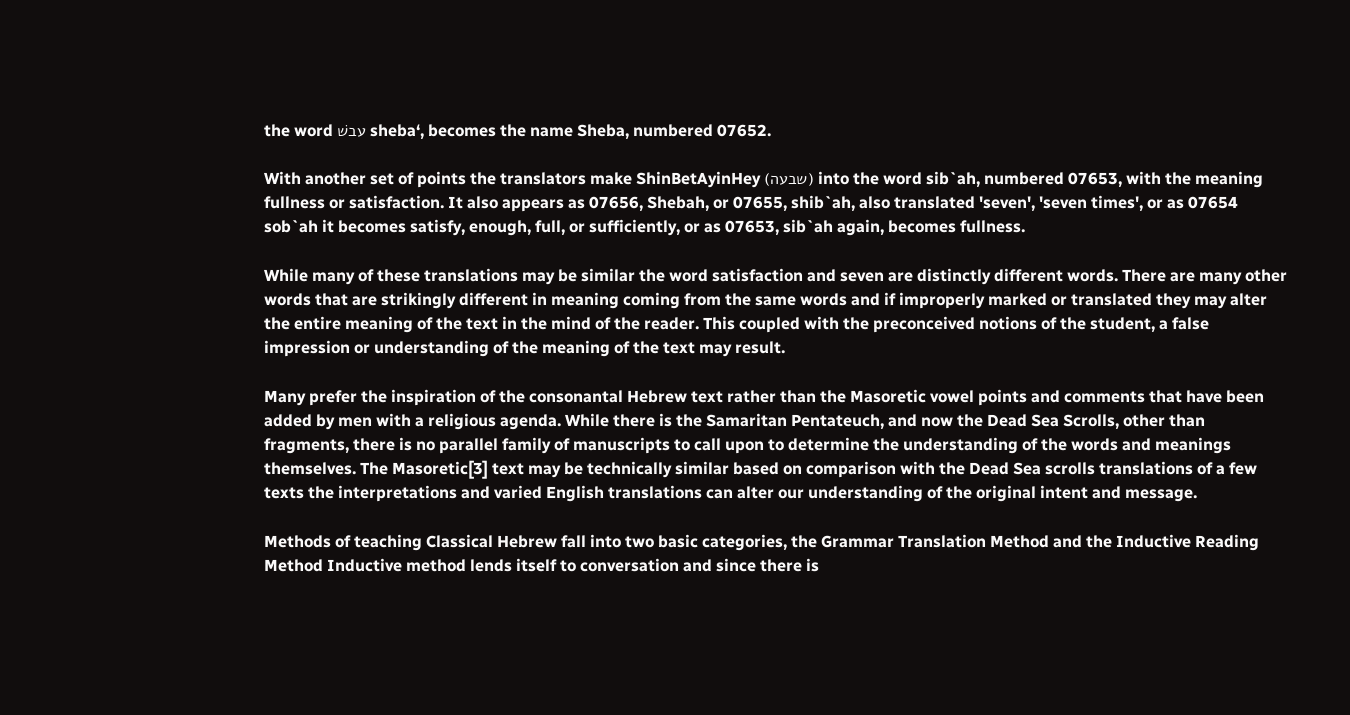the word עבשׁ sheba‘, becomes the name Sheba, numbered 07652.

With another set of points the translators make ShinBetAyinHey (שבעה) into the word sib`ah, numbered 07653, with the meaning fullness or satisfaction. It also appears as 07656, Shebah, or 07655, shib`ah, also translated 'seven', 'seven times', or as 07654 sob`ah it becomes satisfy, enough, full, or sufficiently, or as 07653, sib`ah again, becomes fullness.

While many of these translations may be similar the word satisfaction and seven are distinctly different words. There are many other words that are strikingly different in meaning coming from the same words and if improperly marked or translated they may alter the entire meaning of the text in the mind of the reader. This coupled with the preconceived notions of the student, a false impression or understanding of the meaning of the text may result.

Many prefer the inspiration of the consonantal Hebrew text rather than the Masoretic vowel points and comments that have been added by men with a religious agenda. While there is the Samaritan Pentateuch, and now the Dead Sea Scrolls, other than fragments, there is no parallel family of manuscripts to call upon to determine the understanding of the words and meanings themselves. The Masoretic[3] text may be technically similar based on comparison with the Dead Sea scrolls translations of a few texts the interpretations and varied English translations can alter our understanding of the original intent and message.

Methods of teaching Classical Hebrew fall into two basic categories, the Grammar Translation Method and the Inductive Reading Method Inductive method lends itself to conversation and since there is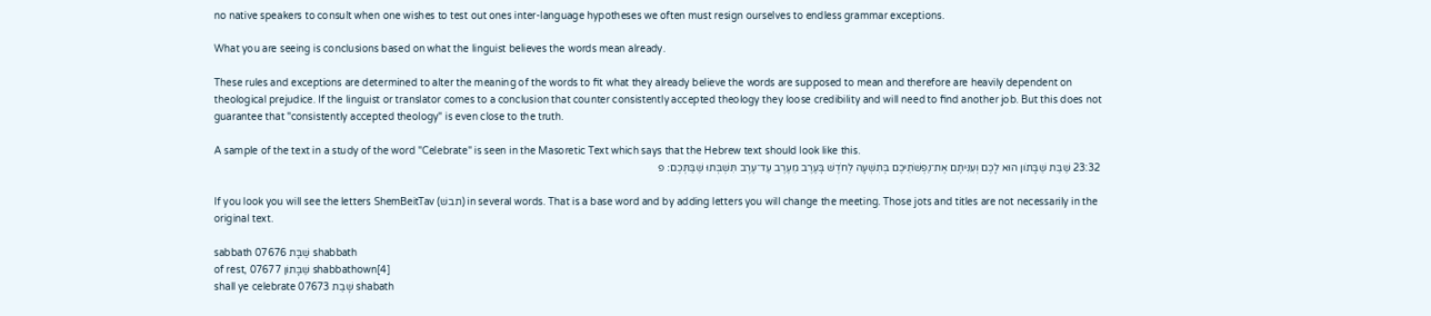no native speakers to consult when one wishes to test out ones inter-language hypotheses we often must resign ourselves to endless grammar exceptions.

What you are seeing is conclusions based on what the linguist believes the words mean already.

These rules and exceptions are determined to alter the meaning of the words to fit what they already believe the words are supposed to mean and therefore are heavily dependent on theological prejudice. If the linguist or translator comes to a conclusion that counter consistently accepted theology they loose credibility and will need to find another job. But this does not guarantee that "consistently accepted theology" is even close to the truth.

A sample of the text in a study of the word "Celebrate" is seen in the Masoretic Text which says that the Hebrew text should look like this.
23:32 שַׁבַּת שַׁבָּתֹון הוּא לָכֶם וְעִנִּיתֶם אֶת־נַפְשֹׁתֵיכֶם בְּתִשְׁעָה לַחֹדֶשׁ בָּעֶרֶב מֵעֶרֶב עַד־עֶרֶב תִּשְׁבְּתוּ שַׁבַּתְּכֶם׃ פ

If you look you will see the letters ShemBeitTav (תבשׁ) in several words. That is a base word and by adding letters you will change the meeting. Those jots and titles are not necessarily in the original text.

sabbath 07676 שַׁבָּת shabbath
of rest, 07677 שַׁבָּתוֹן shabbathown[4]
shall ye celebrate 07673 שָׁבַת shabath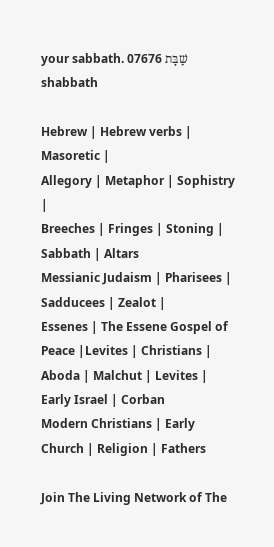your sabbath. 07676 שַׁבָּת shabbath

Hebrew | Hebrew verbs | Masoretic |
Allegory | Metaphor | Sophistry |
Breeches | Fringes | Stoning | Sabbath | Altars
Messianic Judaism | Pharisees | Sadducees | Zealot |
Essenes | The Essene Gospel of Peace |Levites | Christians |
Aboda | Malchut | Levites | Early Israel | Corban
Modern Christians | Early Church | Religion | Fathers

Join The Living Network of The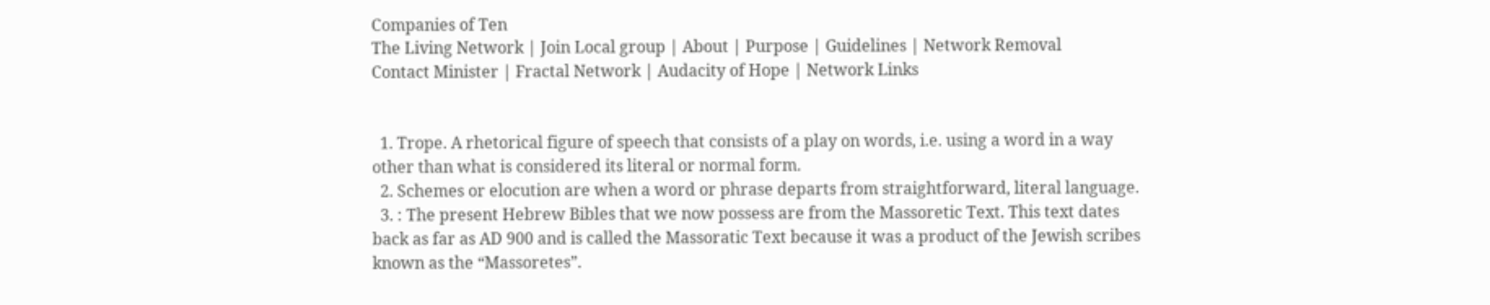Companies of Ten
The Living Network | Join Local group | About | Purpose | Guidelines | Network Removal
Contact Minister | Fractal Network | Audacity of Hope | Network Links


  1. Trope. A rhetorical figure of speech that consists of a play on words, i.e. using a word in a way other than what is considered its literal or normal form.
  2. Schemes or elocution are when a word or phrase departs from straightforward, literal language.
  3. : The present Hebrew Bibles that we now possess are from the Massoretic Text. This text dates back as far as AD 900 and is called the Massoratic Text because it was a product of the Jewish scribes known as the “Massoretes”.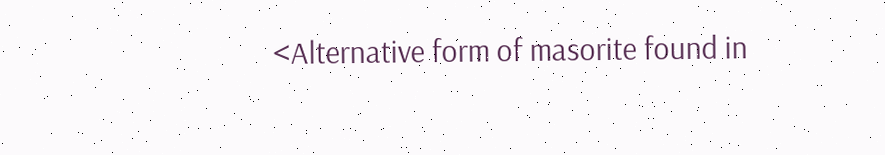<Alternative form of masorite found in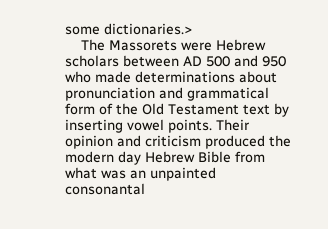some dictionaries.>
    The Massorets were Hebrew scholars between AD 500 and 950 who made determinations about pronunciation and grammatical form of the Old Testament text by inserting vowel points. Their opinion and criticism produced the modern day Hebrew Bible from what was an unpainted consonantal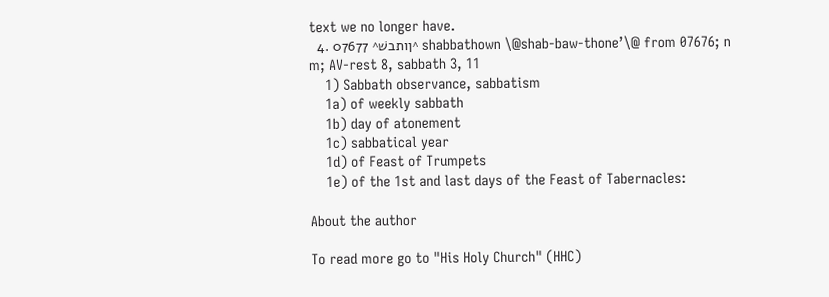text we no longer have.
  4. 07677 ^ןותבשׁ^ shabbathown \@shab-baw-thone’\@ from 07676; n m; AV-rest 8, sabbath 3, 11
    1) Sabbath observance, sabbatism
    1a) of weekly sabbath
    1b) day of atonement
    1c) sabbatical year
    1d) of Feast of Trumpets
    1e) of the 1st and last days of the Feast of Tabernacles:

About the author

To read more go to "His Holy Church" (HHC)